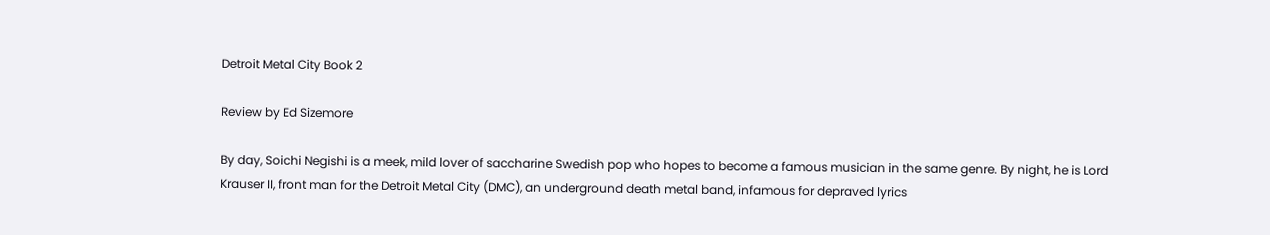Detroit Metal City Book 2

Review by Ed Sizemore

By day, Soichi Negishi is a meek, mild lover of saccharine Swedish pop who hopes to become a famous musician in the same genre. By night, he is Lord Krauser II, front man for the Detroit Metal City (DMC), an underground death metal band, infamous for depraved lyrics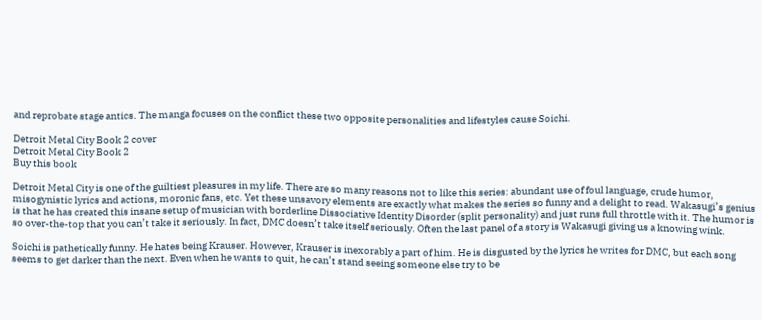and reprobate stage antics. The manga focuses on the conflict these two opposite personalities and lifestyles cause Soichi.

Detroit Metal City Book 2 cover
Detroit Metal City Book 2
Buy this book

Detroit Metal City is one of the guiltiest pleasures in my life. There are so many reasons not to like this series: abundant use of foul language, crude humor, misogynistic lyrics and actions, moronic fans, etc. Yet these unsavory elements are exactly what makes the series so funny and a delight to read. Wakasugi’s genius is that he has created this insane setup of musician with borderline Dissociative Identity Disorder (split personality) and just runs full throttle with it. The humor is so over-the-top that you can’t take it seriously. In fact, DMC doesn’t take itself seriously. Often the last panel of a story is Wakasugi giving us a knowing wink.

Soichi is pathetically funny. He hates being Krauser. However, Krauser is inexorably a part of him. He is disgusted by the lyrics he writes for DMC, but each song seems to get darker than the next. Even when he wants to quit, he can’t stand seeing someone else try to be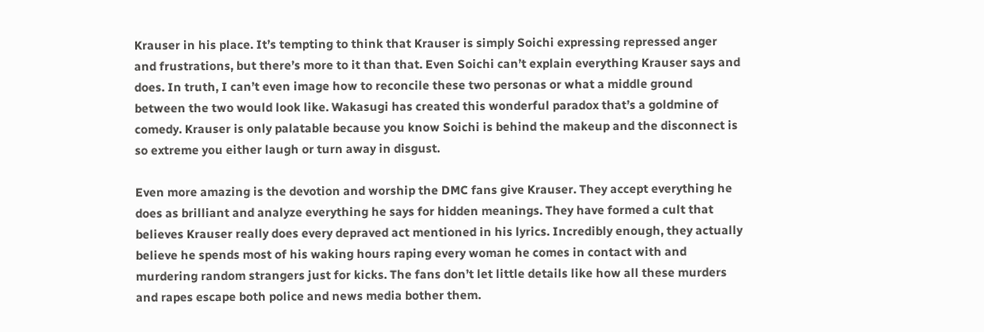Krauser in his place. It’s tempting to think that Krauser is simply Soichi expressing repressed anger and frustrations, but there’s more to it than that. Even Soichi can’t explain everything Krauser says and does. In truth, I can’t even image how to reconcile these two personas or what a middle ground between the two would look like. Wakasugi has created this wonderful paradox that’s a goldmine of comedy. Krauser is only palatable because you know Soichi is behind the makeup and the disconnect is so extreme you either laugh or turn away in disgust.

Even more amazing is the devotion and worship the DMC fans give Krauser. They accept everything he does as brilliant and analyze everything he says for hidden meanings. They have formed a cult that believes Krauser really does every depraved act mentioned in his lyrics. Incredibly enough, they actually believe he spends most of his waking hours raping every woman he comes in contact with and murdering random strangers just for kicks. The fans don’t let little details like how all these murders and rapes escape both police and news media bother them.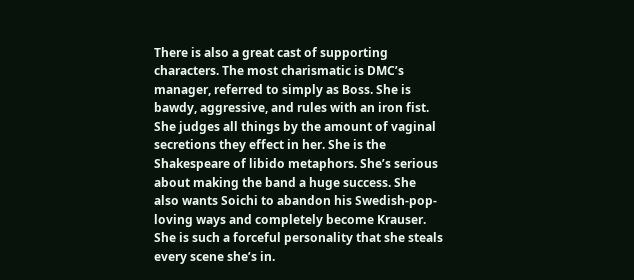There is also a great cast of supporting characters. The most charismatic is DMC’s manager, referred to simply as Boss. She is bawdy, aggressive, and rules with an iron fist. She judges all things by the amount of vaginal secretions they effect in her. She is the Shakespeare of libido metaphors. She’s serious about making the band a huge success. She also wants Soichi to abandon his Swedish-pop-loving ways and completely become Krauser. She is such a forceful personality that she steals every scene she’s in.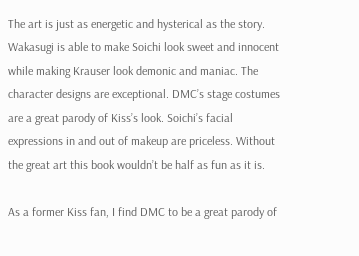The art is just as energetic and hysterical as the story. Wakasugi is able to make Soichi look sweet and innocent while making Krauser look demonic and maniac. The character designs are exceptional. DMC’s stage costumes are a great parody of Kiss’s look. Soichi’s facial expressions in and out of makeup are priceless. Without the great art this book wouldn’t be half as fun as it is.

As a former Kiss fan, I find DMC to be a great parody of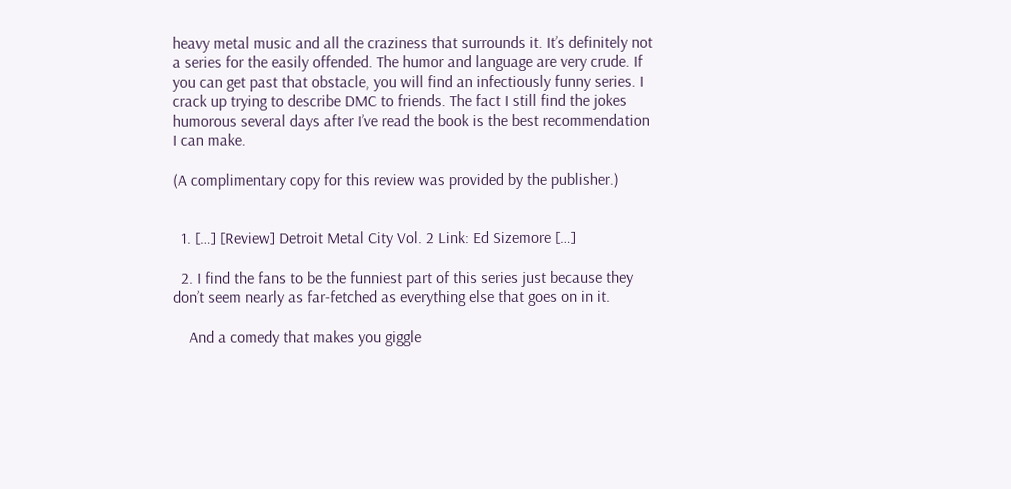heavy metal music and all the craziness that surrounds it. It’s definitely not a series for the easily offended. The humor and language are very crude. If you can get past that obstacle, you will find an infectiously funny series. I crack up trying to describe DMC to friends. The fact I still find the jokes humorous several days after I’ve read the book is the best recommendation I can make.

(A complimentary copy for this review was provided by the publisher.)


  1. […] [Review] Detroit Metal City Vol. 2 Link: Ed Sizemore […]

  2. I find the fans to be the funniest part of this series just because they don’t seem nearly as far-fetched as everything else that goes on in it.

    And a comedy that makes you giggle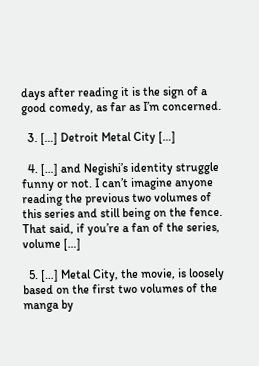days after reading it is the sign of a good comedy, as far as I’m concerned.

  3. […] Detroit Metal City […]

  4. […] and Negishi’s identity struggle funny or not. I can’t imagine anyone reading the previous two volumes of this series and still being on the fence. That said, if you’re a fan of the series, volume […]

  5. […] Metal City, the movie, is loosely based on the first two volumes of the manga by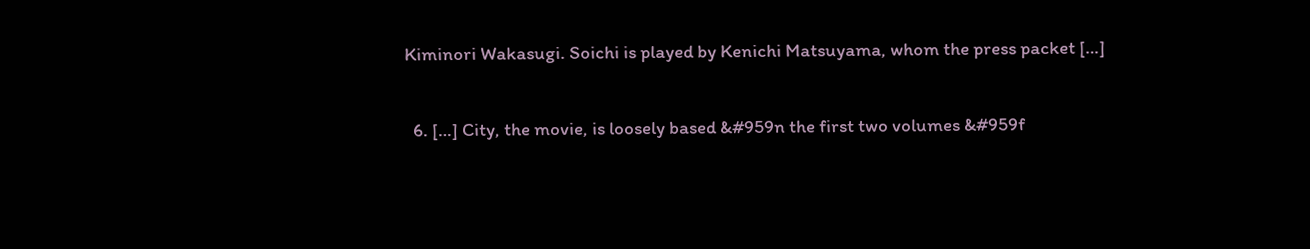Kiminori Wakasugi. Soichi is played by Kenichi Matsuyama, whom the press packet […]

  6. […] City, the movie, is loosely based &#959n the first two volumes &#959f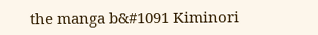the manga b&#1091 Kiminori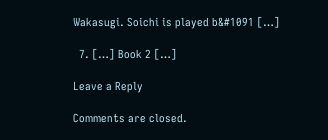Wakasugi. Soichi is played b&#1091 […]

  7. […] Book 2 […]

Leave a Reply

Comments are closed.